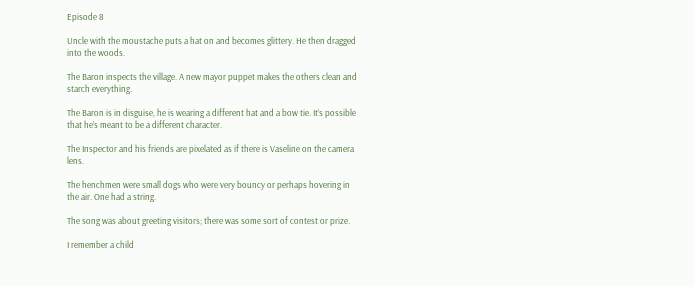Episode 8

Uncle with the moustache puts a hat on and becomes glittery. He then dragged into the woods.

The Baron inspects the village. A new mayor puppet makes the others clean and starch everything.

The Baron is in disguise, he is wearing a different hat and a bow tie. It’s possible that he’s meant to be a different character.

The Inspector and his friends are pixelated as if there is Vaseline on the camera lens.

The henchmen were small dogs who were very bouncy or perhaps hovering in the air. One had a string.

The song was about greeting visitors; there was some sort of contest or prize.

I remember a child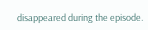disappeared during the episode.